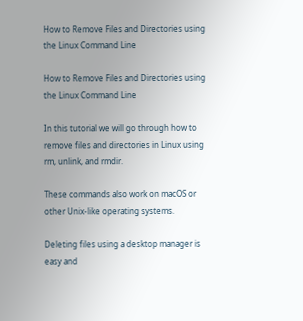How to Remove Files and Directories using the Linux Command Line

How to Remove Files and Directories using the Linux Command Line

In this tutorial we will go through how to remove files and directories in Linux using rm, unlink, and rmdir.

These commands also work on macOS or other Unix-like operating systems.

Deleting files using a desktop manager is easy and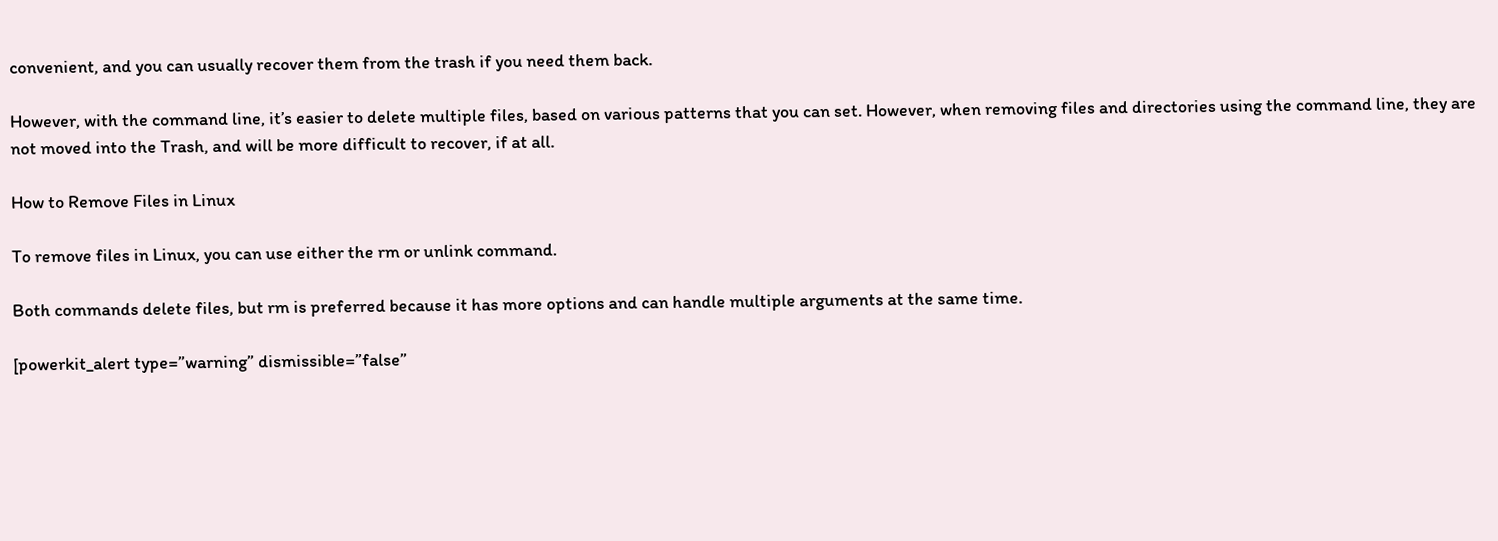convenient, and you can usually recover them from the trash if you need them back.

However, with the command line, it’s easier to delete multiple files, based on various patterns that you can set. However, when removing files and directories using the command line, they are not moved into the Trash, and will be more difficult to recover, if at all.

How to Remove Files in Linux

To remove files in Linux, you can use either the rm or unlink command.

Both commands delete files, but rm is preferred because it has more options and can handle multiple arguments at the same time.

[powerkit_alert type=”warning” dismissible=”false”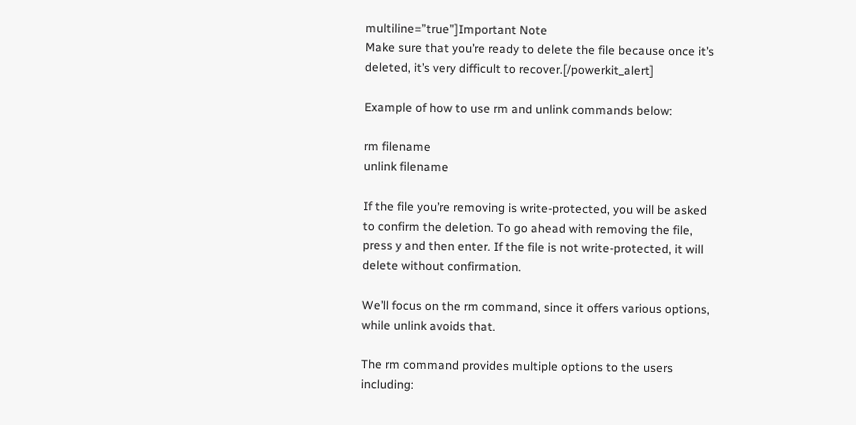multiline=”true”]Important Note
Make sure that you’re ready to delete the file because once it’s deleted, it’s very difficult to recover.[/powerkit_alert]

Example of how to use rm and unlink commands below:

rm filename
unlink filename

If the file you’re removing is write-protected, you will be asked to confirm the deletion. To go ahead with removing the file, press y and then enter. If the file is not write-protected, it will delete without confirmation.

We’ll focus on the rm command, since it offers various options, while unlink avoids that.

The rm command provides multiple options to the users including: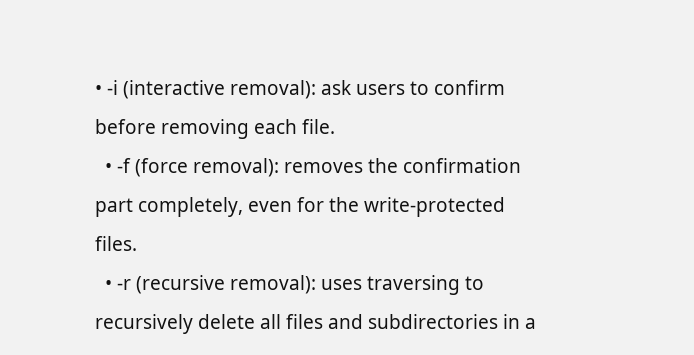• -i (interactive removal): ask users to confirm before removing each file.
  • -f (force removal): removes the confirmation part completely, even for the write-protected files.
  • -r (recursive removal): uses traversing to recursively delete all files and subdirectories in a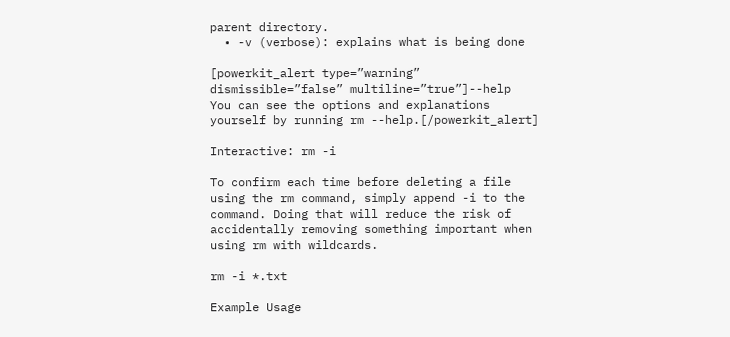parent directory.
  • -v (verbose): explains what is being done

[powerkit_alert type=”warning” dismissible=”false” multiline=”true”]--help
You can see the options and explanations yourself by running rm --help.[/powerkit_alert]

Interactive: rm -i

To confirm each time before deleting a file using the rm command, simply append -i to the command. Doing that will reduce the risk of accidentally removing something important when using rm with wildcards.

rm -i *.txt

Example Usage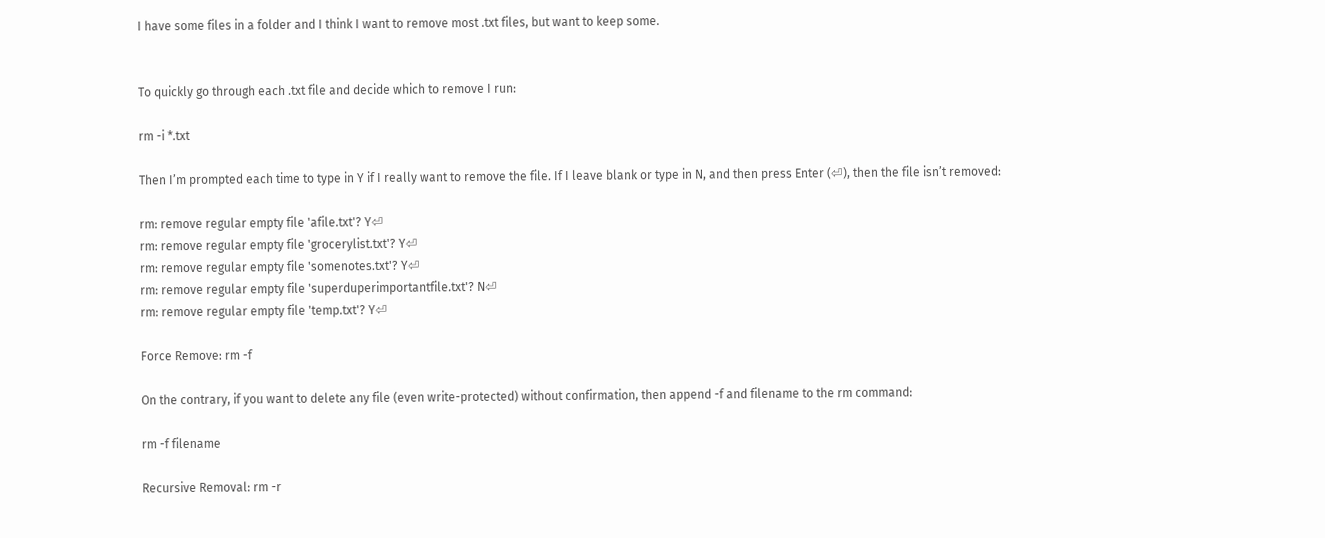I have some files in a folder and I think I want to remove most .txt files, but want to keep some.


To quickly go through each .txt file and decide which to remove I run:

rm -i *.txt

Then I’m prompted each time to type in Y if I really want to remove the file. If I leave blank or type in N, and then press Enter (⏎), then the file isn’t removed:

rm: remove regular empty file 'afile.txt'? Y⏎
rm: remove regular empty file 'grocerylist.txt'? Y⏎
rm: remove regular empty file 'somenotes.txt'? Y⏎
rm: remove regular empty file 'superduperimportantfile.txt'? N⏎
rm: remove regular empty file 'temp.txt'? Y⏎

Force Remove: rm -f

On the contrary, if you want to delete any file (even write-protected) without confirmation, then append -f and filename to the rm command:

rm -f filename

Recursive Removal: rm -r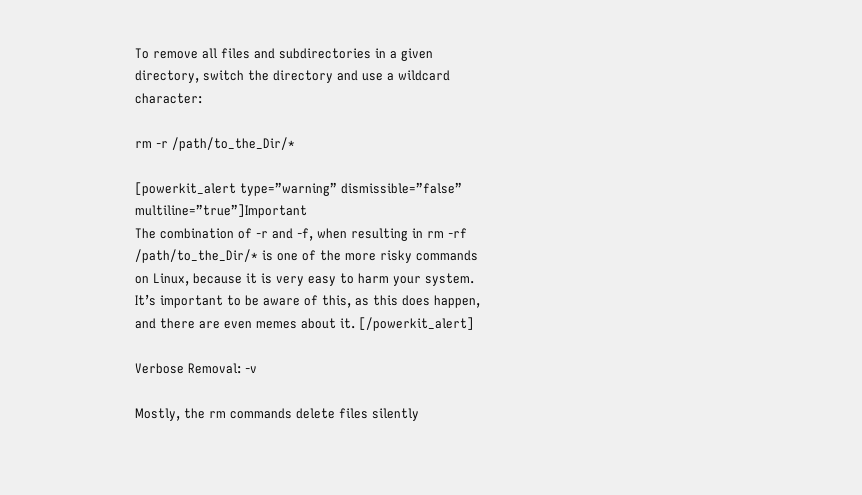To remove all files and subdirectories in a given directory, switch the directory and use a wildcard character:

rm -r /path/to_the_Dir/*

[powerkit_alert type=”warning” dismissible=”false” multiline=”true”]Important
The combination of -r and -f, when resulting in rm -rf /path/to_the_Dir/* is one of the more risky commands on Linux, because it is very easy to harm your system. It’s important to be aware of this, as this does happen, and there are even memes about it. [/powerkit_alert]

Verbose Removal: -v

Mostly, the rm commands delete files silently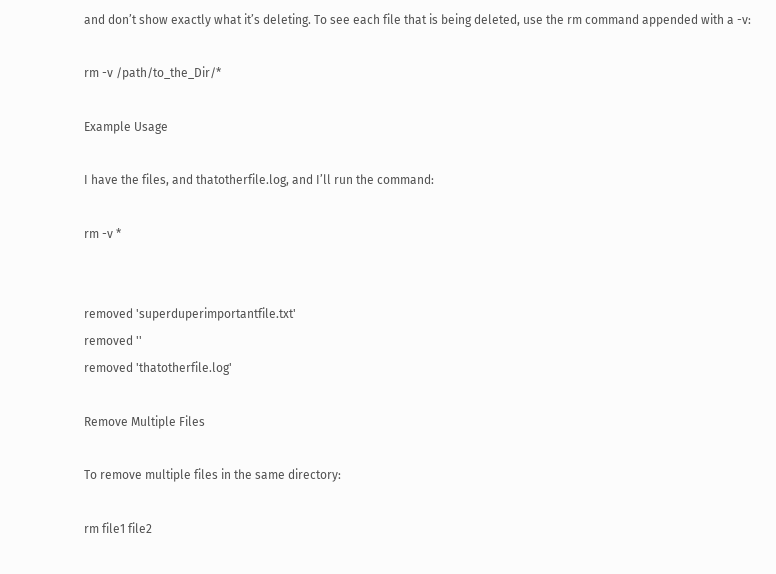and don’t show exactly what it’s deleting. To see each file that is being deleted, use the rm command appended with a -v:

rm -v /path/to_the_Dir/*

Example Usage

I have the files, and thatotherfile.log, and I’ll run the command:

rm -v *


removed 'superduperimportantfile.txt'
removed ''
removed 'thatotherfile.log'

Remove Multiple Files

To remove multiple files in the same directory:

rm file1 file2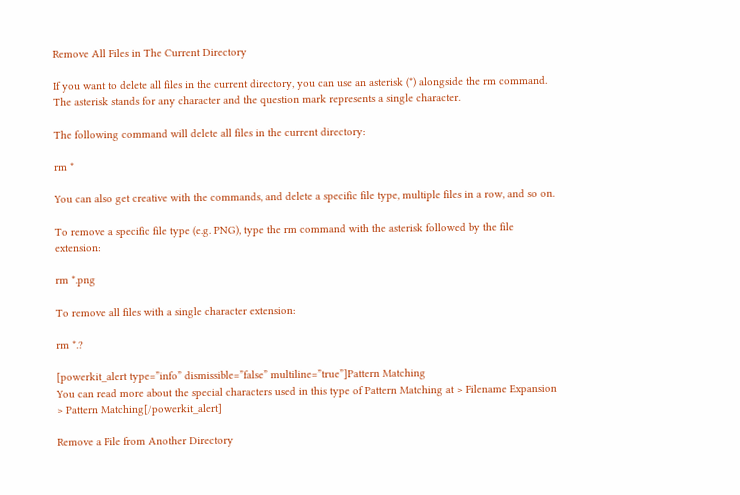Remove All Files in The Current Directory

If you want to delete all files in the current directory, you can use an asterisk (*) alongside the rm command. The asterisk stands for any character and the question mark represents a single character.

The following command will delete all files in the current directory:

rm *

You can also get creative with the commands, and delete a specific file type, multiple files in a row, and so on.

To remove a specific file type (e.g. PNG), type the rm command with the asterisk followed by the file extension:

rm *.png

To remove all files with a single character extension:

rm *.?

[powerkit_alert type=”info” dismissible=”false” multiline=”true”]Pattern Matching
You can read more about the special characters used in this type of Pattern Matching at > Filename Expansion > Pattern Matching[/powerkit_alert]

Remove a File from Another Directory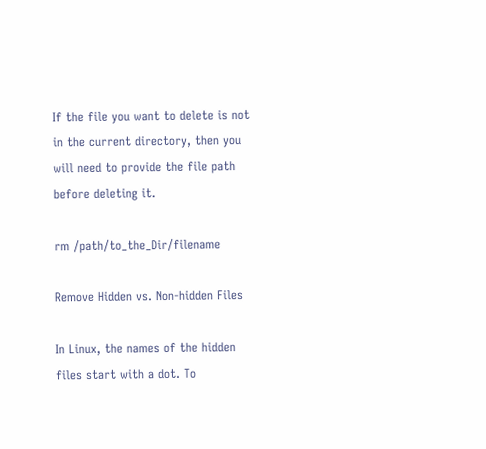If the file you want to delete is not in the current directory, then you will need to provide the file path before deleting it.

rm /path/to_the_Dir/filename

Remove Hidden vs. Non-hidden Files

In Linux, the names of the hidden files start with a dot. To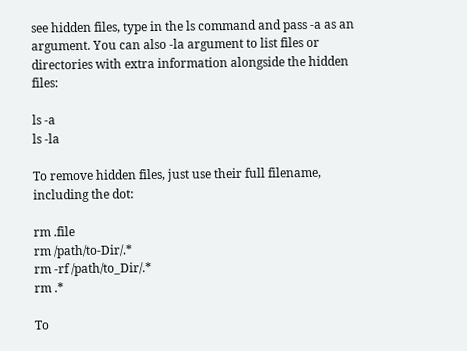see hidden files, type in the ls command and pass -a as an argument. You can also -la argument to list files or directories with extra information alongside the hidden files:

ls -a
ls -la

To remove hidden files, just use their full filename, including the dot:

rm .file
rm /path/to-Dir/.*
rm -rf /path/to_Dir/.*
rm .*

To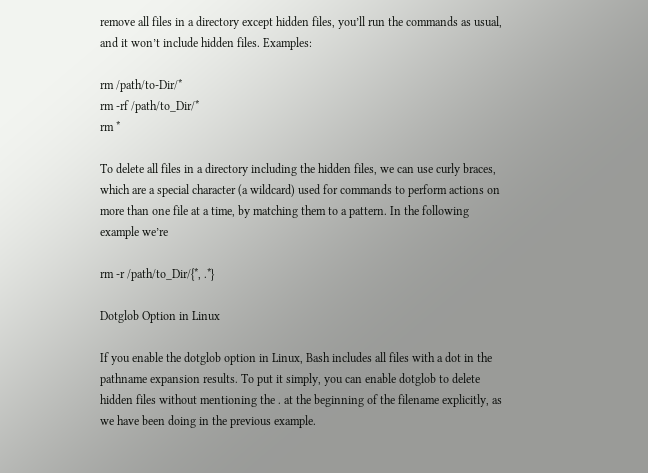remove all files in a directory except hidden files, you’ll run the commands as usual, and it won’t include hidden files. Examples:

rm /path/to-Dir/*
rm -rf /path/to_Dir/*
rm *

To delete all files in a directory including the hidden files, we can use curly braces, which are a special character (a wildcard) used for commands to perform actions on more than one file at a time, by matching them to a pattern. In the following example we’re

rm -r /path/to_Dir/{*, .*}

Dotglob Option in Linux

If you enable the dotglob option in Linux, Bash includes all files with a dot in the pathname expansion results. To put it simply, you can enable dotglob to delete hidden files without mentioning the . at the beginning of the filename explicitly, as we have been doing in the previous example.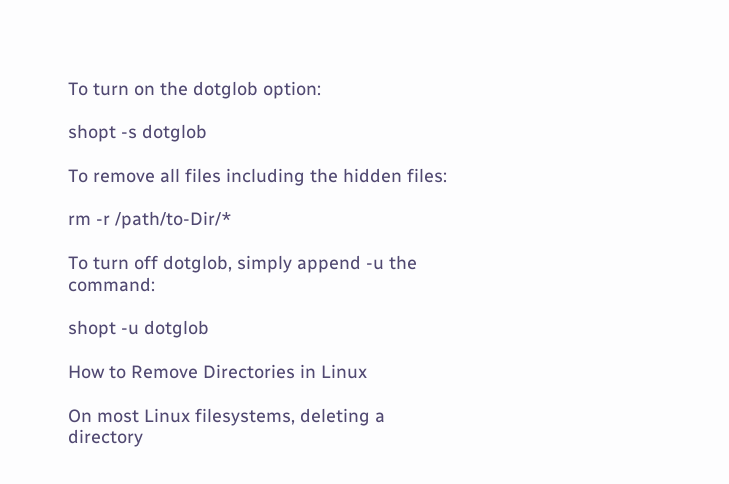To turn on the dotglob option:

shopt -s dotglob

To remove all files including the hidden files:

rm -r /path/to-Dir/*

To turn off dotglob, simply append -u the command:

shopt -u dotglob

How to Remove Directories in Linux

On most Linux filesystems, deleting a directory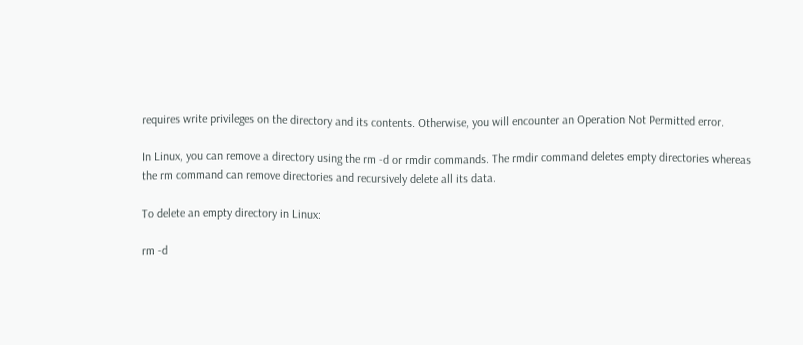requires write privileges on the directory and its contents. Otherwise, you will encounter an Operation Not Permitted error.

In Linux, you can remove a directory using the rm -d or rmdir commands. The rmdir command deletes empty directories whereas the rm command can remove directories and recursively delete all its data.

To delete an empty directory in Linux:

rm -d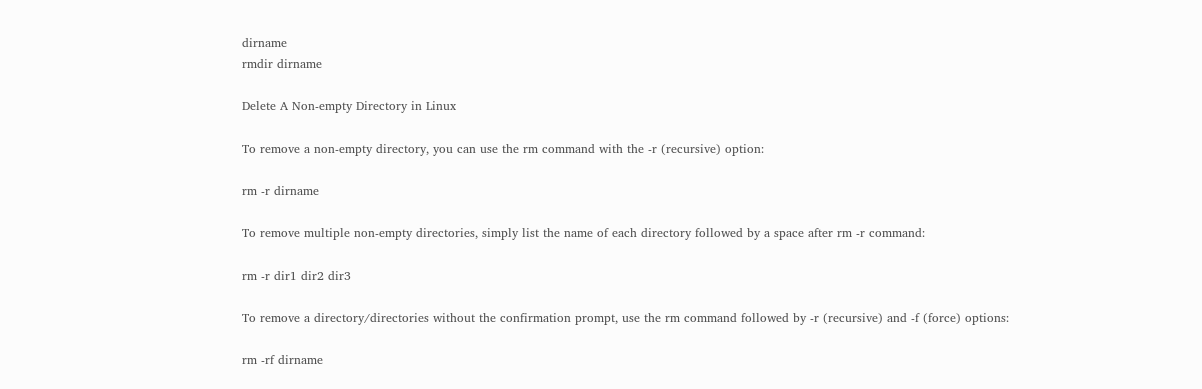dirname
rmdir dirname

Delete A Non-empty Directory in Linux

To remove a non-empty directory, you can use the rm command with the -r (recursive) option:

rm -r dirname

To remove multiple non-empty directories, simply list the name of each directory followed by a space after rm -r command:

rm -r dir1 dir2 dir3

To remove a directory/directories without the confirmation prompt, use the rm command followed by -r (recursive) and -f (force) options:

rm -rf dirname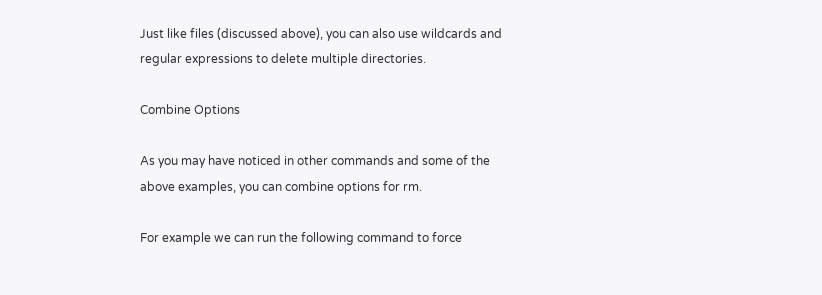Just like files (discussed above), you can also use wildcards and regular expressions to delete multiple directories.

Combine Options

As you may have noticed in other commands and some of the above examples, you can combine options for rm.

For example we can run the following command to force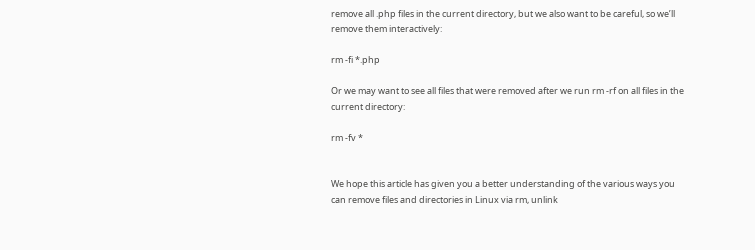remove all .php files in the current directory, but we also want to be careful, so we’ll remove them interactively:

rm -fi *.php

Or we may want to see all files that were removed after we run rm -rf on all files in the current directory:

rm -fv *


We hope this article has given you a better understanding of the various ways you can remove files and directories in Linux via rm, unlink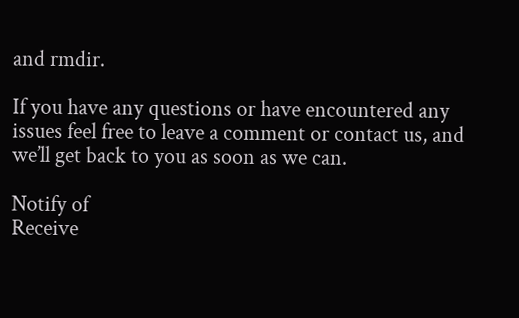and rmdir.

If you have any questions or have encountered any issues feel free to leave a comment or contact us, and we’ll get back to you as soon as we can.

Notify of
Receive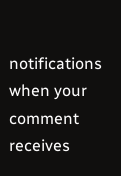notifications when your comment receives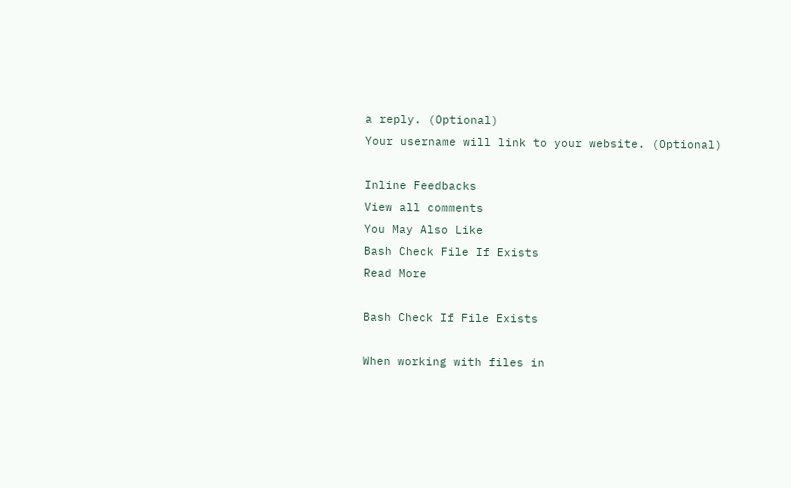a reply. (Optional)
Your username will link to your website. (Optional)

Inline Feedbacks
View all comments
You May Also Like
Bash Check File If Exists
Read More

Bash Check If File Exists

When working with files in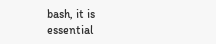bash, it is essential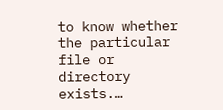to know whether the particular file or directory exists.…